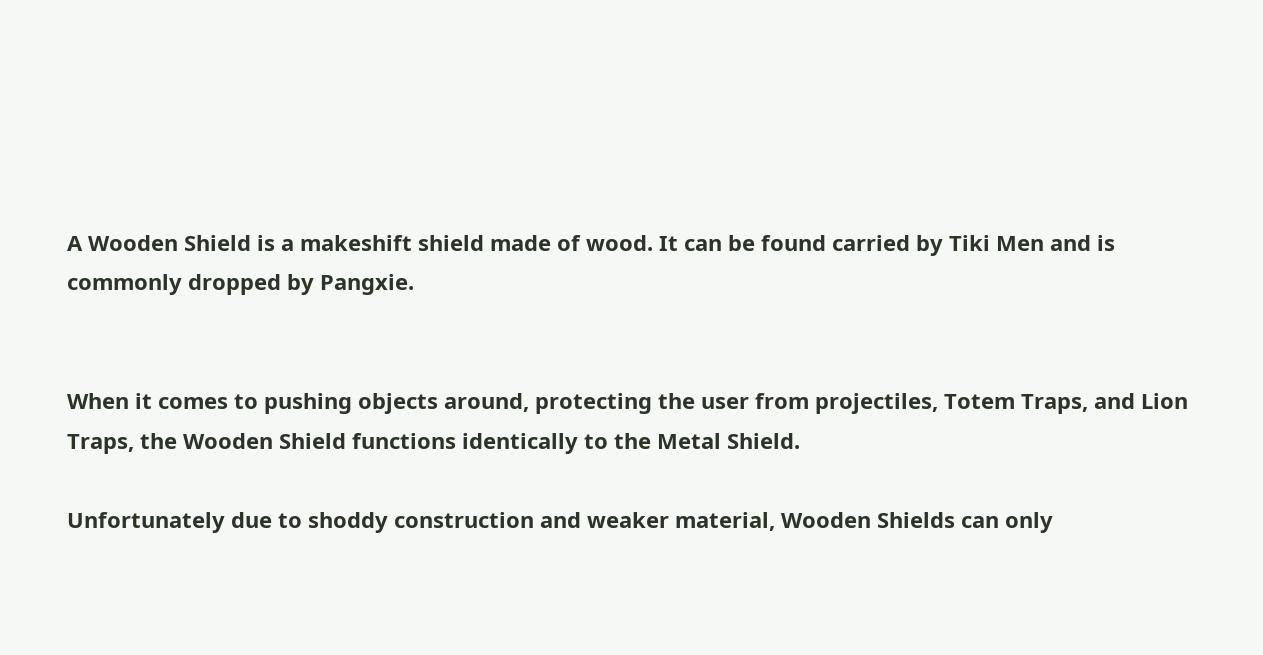A Wooden Shield is a makeshift shield made of wood. It can be found carried by Tiki Men and is commonly dropped by Pangxie.


When it comes to pushing objects around, protecting the user from projectiles, Totem Traps, and Lion Traps, the Wooden Shield functions identically to the Metal Shield.

Unfortunately due to shoddy construction and weaker material, Wooden Shields can only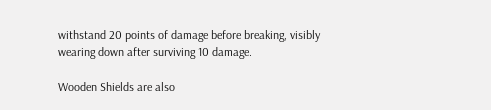withstand 20 points of damage before breaking, visibly wearing down after surviving 10 damage.

Wooden Shields are also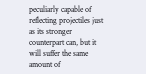peculiarly capable of reflecting projectiles just as its stronger counterpart can, but it will suffer the same amount of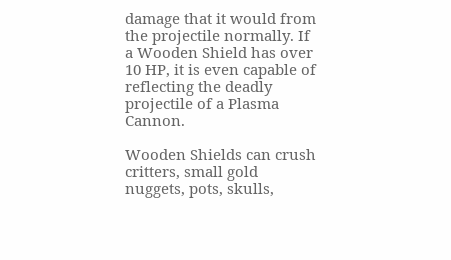damage that it would from the projectile normally. If a Wooden Shield has over 10 HP, it is even capable of reflecting the deadly projectile of a Plasma Cannon.

Wooden Shields can crush critters, small gold nuggets, pots, skulls,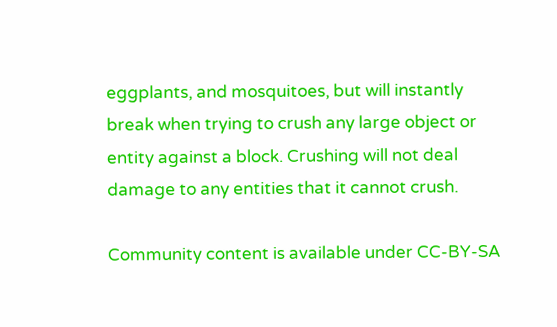eggplants, and mosquitoes, but will instantly break when trying to crush any large object or entity against a block. Crushing will not deal damage to any entities that it cannot crush.

Community content is available under CC-BY-SA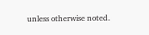unless otherwise noted.